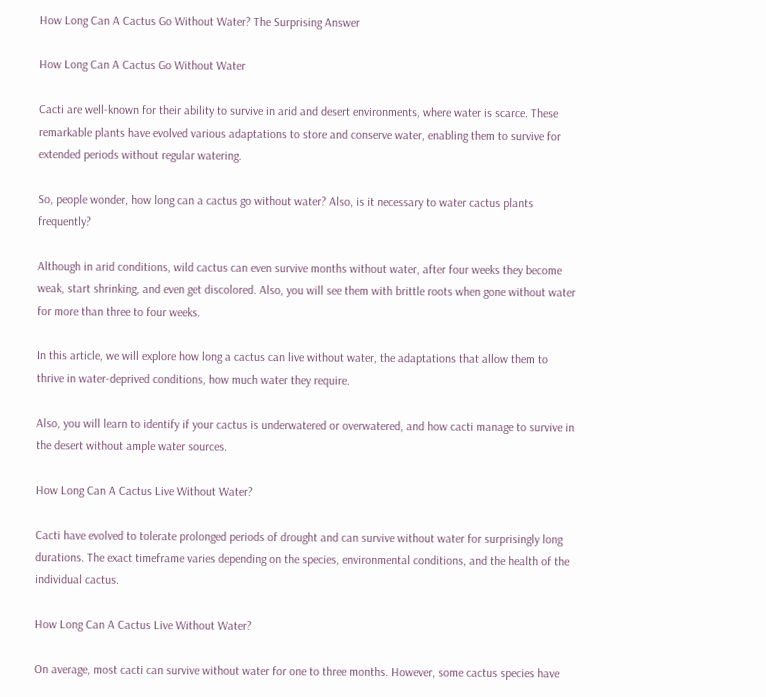How Long Can A Cactus Go Without Water? The Surprising Answer

How Long Can A Cactus Go Without Water

Cacti are well-known for their ability to survive in arid and desert environments, where water is scarce. These remarkable plants have evolved various adaptations to store and conserve water, enabling them to survive for extended periods without regular watering.

So, people wonder, how long can a cactus go without water? Also, is it necessary to water cactus plants frequently?

Although in arid conditions, wild cactus can even survive months without water, after four weeks they become weak, start shrinking, and even get discolored. Also, you will see them with brittle roots when gone without water for more than three to four weeks.

In this article, we will explore how long a cactus can live without water, the adaptations that allow them to thrive in water-deprived conditions, how much water they require.

Also, you will learn to identify if your cactus is underwatered or overwatered, and how cacti manage to survive in the desert without ample water sources.

How Long Can A Cactus Live Without Water?

Cacti have evolved to tolerate prolonged periods of drought and can survive without water for surprisingly long durations. The exact timeframe varies depending on the species, environmental conditions, and the health of the individual cactus.

How Long Can A Cactus Live Without Water?

On average, most cacti can survive without water for one to three months. However, some cactus species have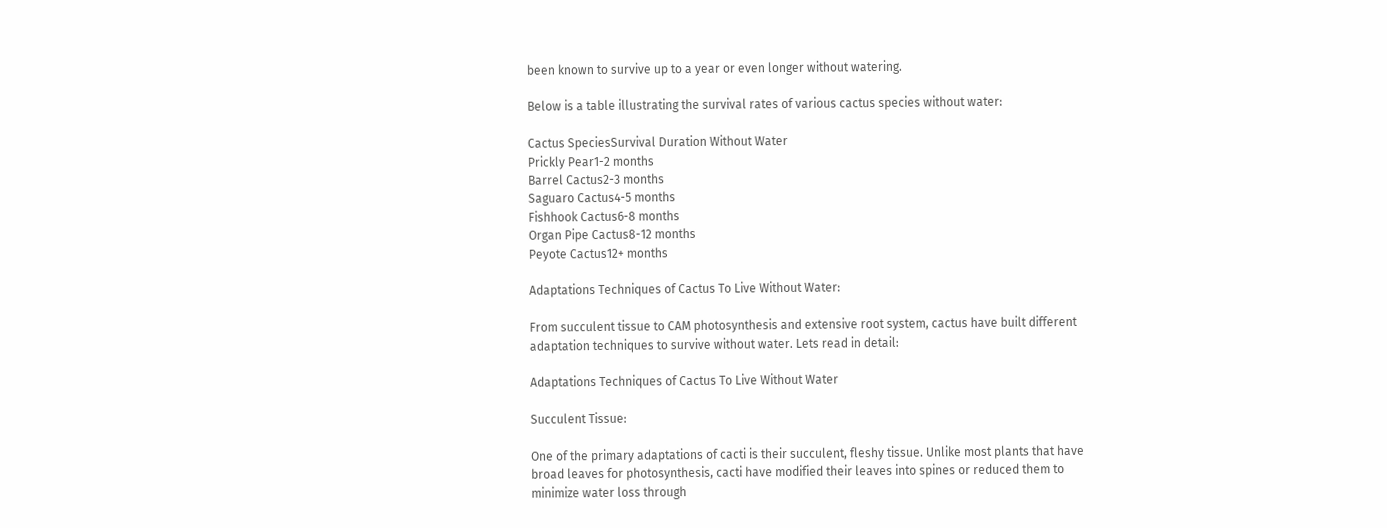been known to survive up to a year or even longer without watering.

Below is a table illustrating the survival rates of various cactus species without water:

Cactus SpeciesSurvival Duration Without Water
Prickly Pear1-2 months
Barrel Cactus2-3 months
Saguaro Cactus4-5 months
Fishhook Cactus6-8 months
Organ Pipe Cactus8-12 months
Peyote Cactus12+ months

Adaptations Techniques of Cactus To Live Without Water:

From succulent tissue to CAM photosynthesis and extensive root system, cactus have built different adaptation techniques to survive without water. Lets read in detail:

Adaptations Techniques of Cactus To Live Without Water

Succulent Tissue:

One of the primary adaptations of cacti is their succulent, fleshy tissue. Unlike most plants that have broad leaves for photosynthesis, cacti have modified their leaves into spines or reduced them to minimize water loss through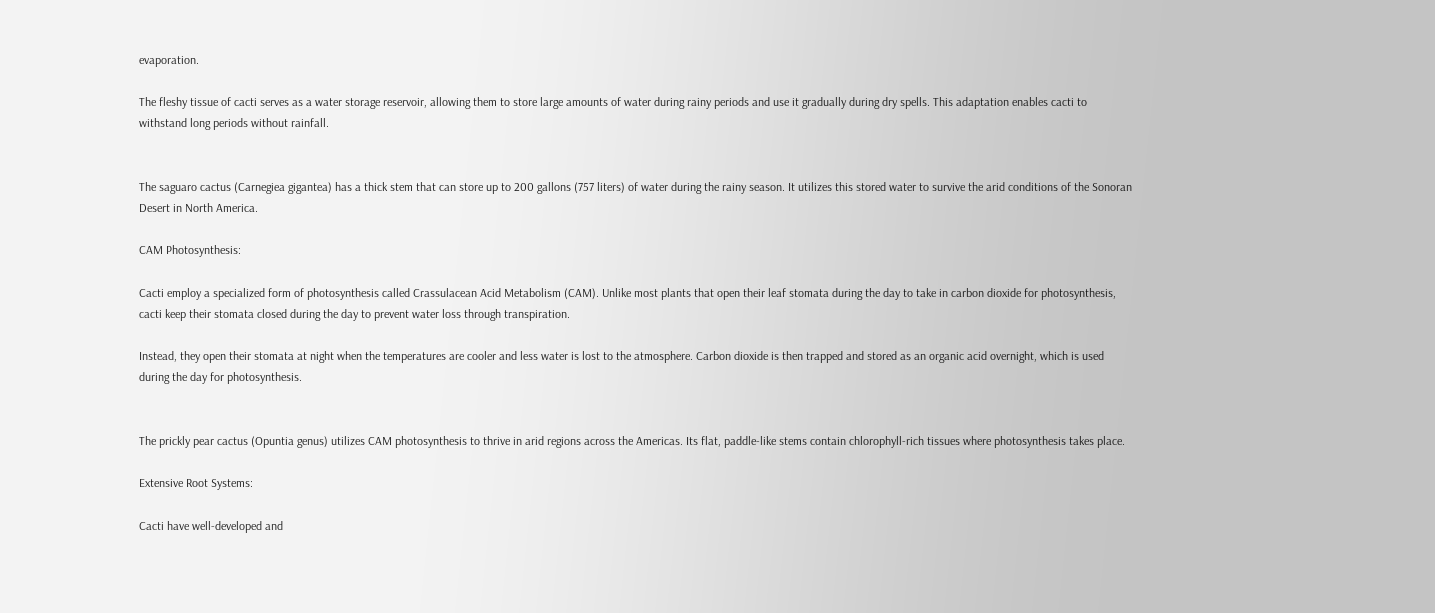evaporation.

The fleshy tissue of cacti serves as a water storage reservoir, allowing them to store large amounts of water during rainy periods and use it gradually during dry spells. This adaptation enables cacti to withstand long periods without rainfall.


The saguaro cactus (Carnegiea gigantea) has a thick stem that can store up to 200 gallons (757 liters) of water during the rainy season. It utilizes this stored water to survive the arid conditions of the Sonoran Desert in North America.

CAM Photosynthesis:

Cacti employ a specialized form of photosynthesis called Crassulacean Acid Metabolism (CAM). Unlike most plants that open their leaf stomata during the day to take in carbon dioxide for photosynthesis, cacti keep their stomata closed during the day to prevent water loss through transpiration.

Instead, they open their stomata at night when the temperatures are cooler and less water is lost to the atmosphere. Carbon dioxide is then trapped and stored as an organic acid overnight, which is used during the day for photosynthesis.


The prickly pear cactus (Opuntia genus) utilizes CAM photosynthesis to thrive in arid regions across the Americas. Its flat, paddle-like stems contain chlorophyll-rich tissues where photosynthesis takes place.

Extensive Root Systems:

Cacti have well-developed and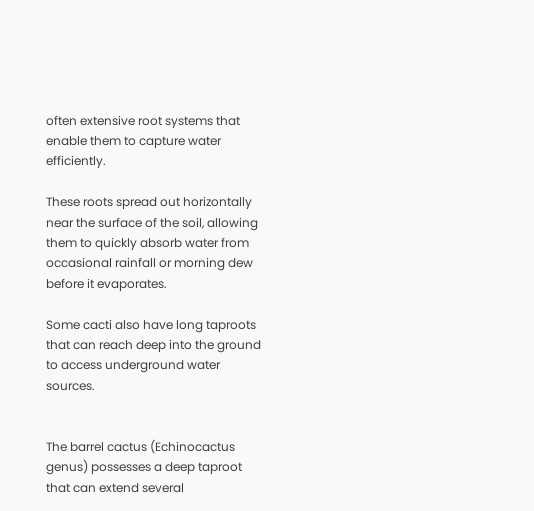often extensive root systems that enable them to capture water efficiently.

These roots spread out horizontally near the surface of the soil, allowing them to quickly absorb water from occasional rainfall or morning dew before it evaporates.

Some cacti also have long taproots that can reach deep into the ground to access underground water sources.


The barrel cactus (Echinocactus genus) possesses a deep taproot that can extend several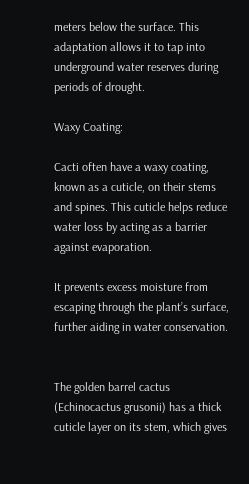meters below the surface. This adaptation allows it to tap into underground water reserves during periods of drought.

Waxy Coating:

Cacti often have a waxy coating, known as a cuticle, on their stems and spines. This cuticle helps reduce water loss by acting as a barrier against evaporation.

It prevents excess moisture from escaping through the plant’s surface, further aiding in water conservation.


The golden barrel cactus (Echinocactus grusonii) has a thick cuticle layer on its stem, which gives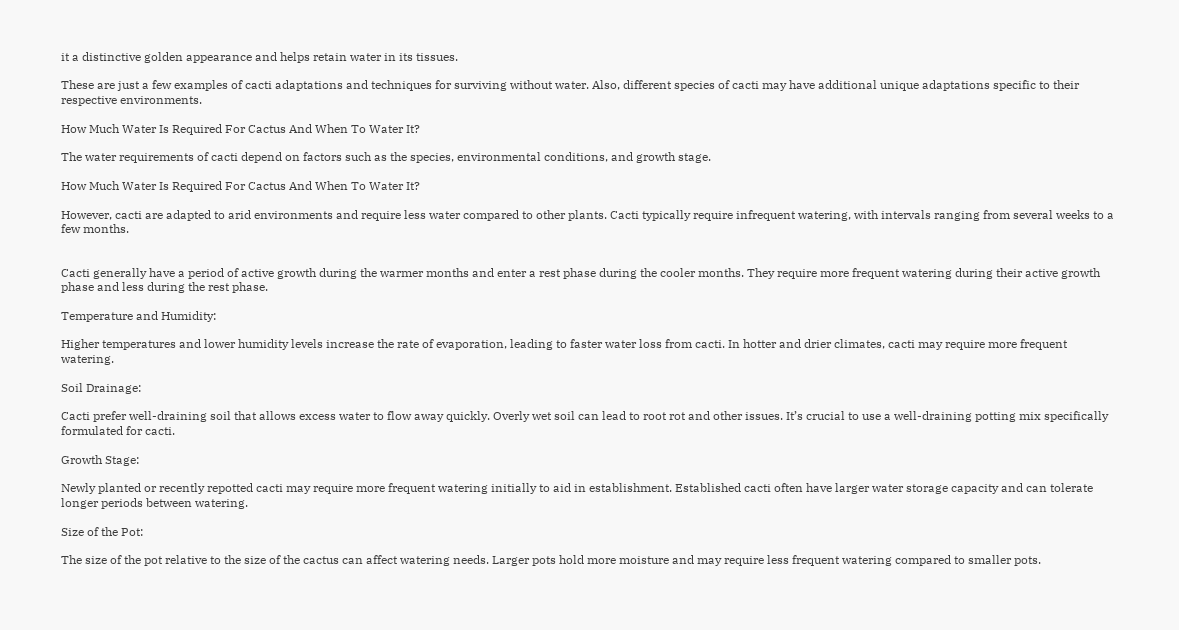it a distinctive golden appearance and helps retain water in its tissues.

These are just a few examples of cacti adaptations and techniques for surviving without water. Also, different species of cacti may have additional unique adaptations specific to their respective environments.

How Much Water Is Required For Cactus And When To Water It?

The water requirements of cacti depend on factors such as the species, environmental conditions, and growth stage.

How Much Water Is Required For Cactus And When To Water It?

However, cacti are adapted to arid environments and require less water compared to other plants. Cacti typically require infrequent watering, with intervals ranging from several weeks to a few months.


Cacti generally have a period of active growth during the warmer months and enter a rest phase during the cooler months. They require more frequent watering during their active growth phase and less during the rest phase.

Temperature and Humidity:

Higher temperatures and lower humidity levels increase the rate of evaporation, leading to faster water loss from cacti. In hotter and drier climates, cacti may require more frequent watering.

Soil Drainage:

Cacti prefer well-draining soil that allows excess water to flow away quickly. Overly wet soil can lead to root rot and other issues. It’s crucial to use a well-draining potting mix specifically formulated for cacti.

Growth Stage:

Newly planted or recently repotted cacti may require more frequent watering initially to aid in establishment. Established cacti often have larger water storage capacity and can tolerate longer periods between watering.

Size of the Pot:

The size of the pot relative to the size of the cactus can affect watering needs. Larger pots hold more moisture and may require less frequent watering compared to smaller pots.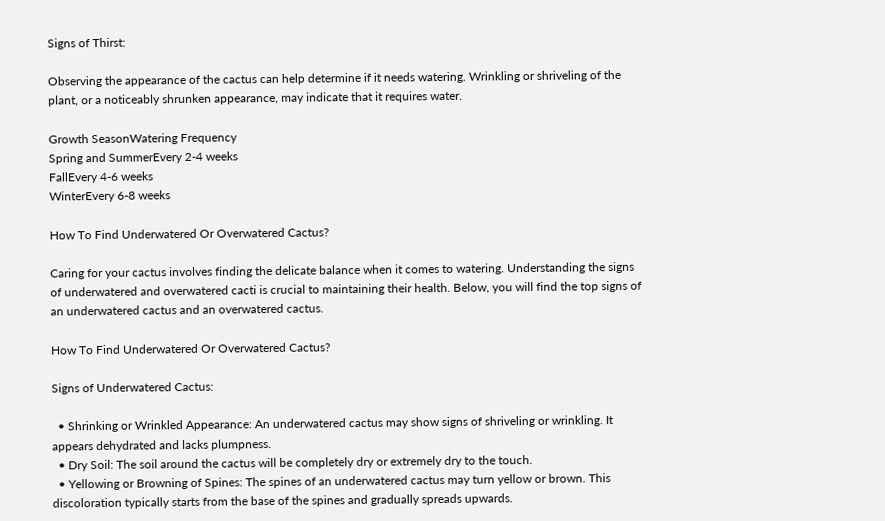Signs of Thirst:

Observing the appearance of the cactus can help determine if it needs watering. Wrinkling or shriveling of the plant, or a noticeably shrunken appearance, may indicate that it requires water.

Growth SeasonWatering Frequency
Spring and SummerEvery 2-4 weeks
FallEvery 4-6 weeks
WinterEvery 6-8 weeks

How To Find Underwatered Or Overwatered Cactus?

Caring for your cactus involves finding the delicate balance when it comes to watering. Understanding the signs of underwatered and overwatered cacti is crucial to maintaining their health. Below, you will find the top signs of an underwatered cactus and an overwatered cactus.

How To Find Underwatered Or Overwatered Cactus?

Signs of Underwatered Cactus:

  • Shrinking or Wrinkled Appearance: An underwatered cactus may show signs of shriveling or wrinkling. It appears dehydrated and lacks plumpness.
  • Dry Soil: The soil around the cactus will be completely dry or extremely dry to the touch.
  • Yellowing or Browning of Spines: The spines of an underwatered cactus may turn yellow or brown. This discoloration typically starts from the base of the spines and gradually spreads upwards.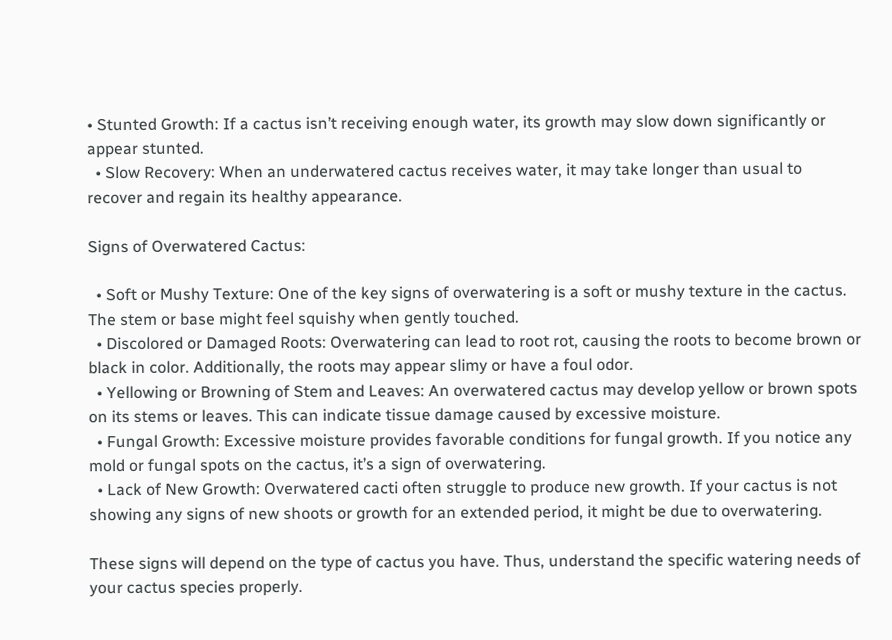• Stunted Growth: If a cactus isn’t receiving enough water, its growth may slow down significantly or appear stunted.
  • Slow Recovery: When an underwatered cactus receives water, it may take longer than usual to recover and regain its healthy appearance.

Signs of Overwatered Cactus:

  • Soft or Mushy Texture: One of the key signs of overwatering is a soft or mushy texture in the cactus. The stem or base might feel squishy when gently touched.
  • Discolored or Damaged Roots: Overwatering can lead to root rot, causing the roots to become brown or black in color. Additionally, the roots may appear slimy or have a foul odor.
  • Yellowing or Browning of Stem and Leaves: An overwatered cactus may develop yellow or brown spots on its stems or leaves. This can indicate tissue damage caused by excessive moisture.
  • Fungal Growth: Excessive moisture provides favorable conditions for fungal growth. If you notice any mold or fungal spots on the cactus, it’s a sign of overwatering.
  • Lack of New Growth: Overwatered cacti often struggle to produce new growth. If your cactus is not showing any signs of new shoots or growth for an extended period, it might be due to overwatering.

These signs will depend on the type of cactus you have. Thus, understand the specific watering needs of your cactus species properly.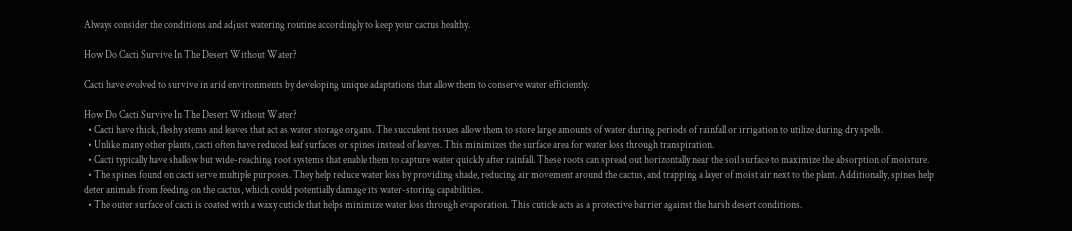Always consider the conditions and adjust watering routine accordingly to keep your cactus healthy.

How Do Cacti Survive In The Desert Without Water?

Cacti have evolved to survive in arid environments by developing unique adaptations that allow them to conserve water efficiently.

How Do Cacti Survive In The Desert Without Water?
  • Cacti have thick, fleshy stems and leaves that act as water storage organs. The succulent tissues allow them to store large amounts of water during periods of rainfall or irrigation to utilize during dry spells.
  • Unlike many other plants, cacti often have reduced leaf surfaces or spines instead of leaves. This minimizes the surface area for water loss through transpiration.
  • Cacti typically have shallow but wide-reaching root systems that enable them to capture water quickly after rainfall. These roots can spread out horizontally near the soil surface to maximize the absorption of moisture.
  • The spines found on cacti serve multiple purposes. They help reduce water loss by providing shade, reducing air movement around the cactus, and trapping a layer of moist air next to the plant. Additionally, spines help deter animals from feeding on the cactus, which could potentially damage its water-storing capabilities.
  • The outer surface of cacti is coated with a waxy cuticle that helps minimize water loss through evaporation. This cuticle acts as a protective barrier against the harsh desert conditions.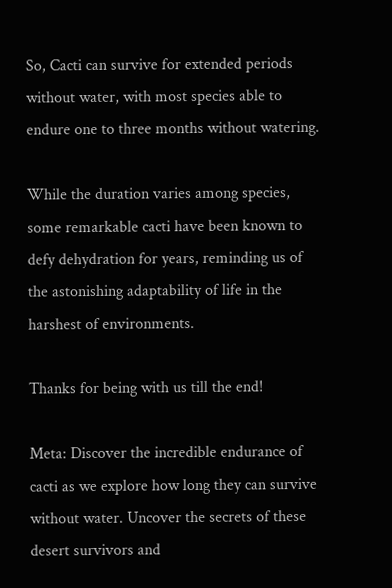So, Cacti can survive for extended periods without water, with most species able to endure one to three months without watering.

While the duration varies among species, some remarkable cacti have been known to defy dehydration for years, reminding us of the astonishing adaptability of life in the harshest of environments.

Thanks for being with us till the end!

Meta: Discover the incredible endurance of cacti as we explore how long they can survive without water. Uncover the secrets of these desert survivors and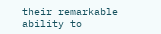their remarkable ability to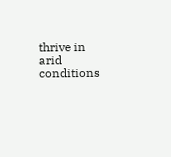thrive in arid conditions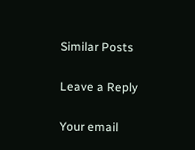Similar Posts

Leave a Reply

Your email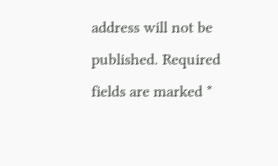address will not be published. Required fields are marked *